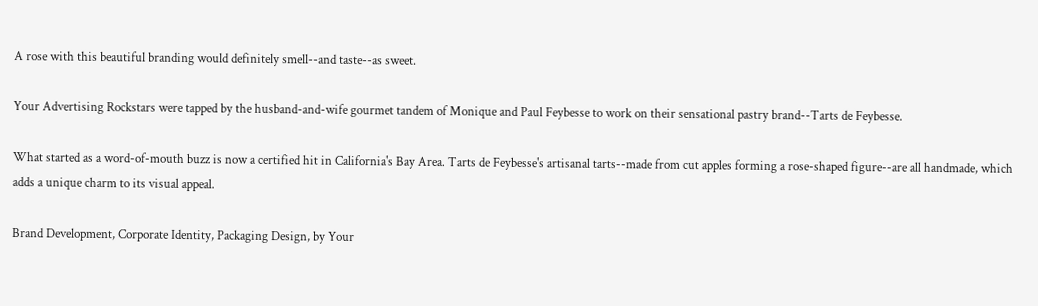A rose with this beautiful branding would definitely smell--and taste--as sweet.

Your Advertising Rockstars were tapped by the husband-and-wife gourmet tandem of Monique and Paul Feybesse to work on their sensational pastry brand--Tarts de Feybesse.

What started as a word-of-mouth buzz is now a certified hit in California's Bay Area. Tarts de Feybesse's artisanal tarts--made from cut apples forming a rose-shaped figure--are all handmade, which adds a unique charm to its visual appeal.

Brand Development, Corporate Identity, Packaging Design, by Your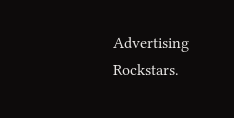Advertising Rockstars.